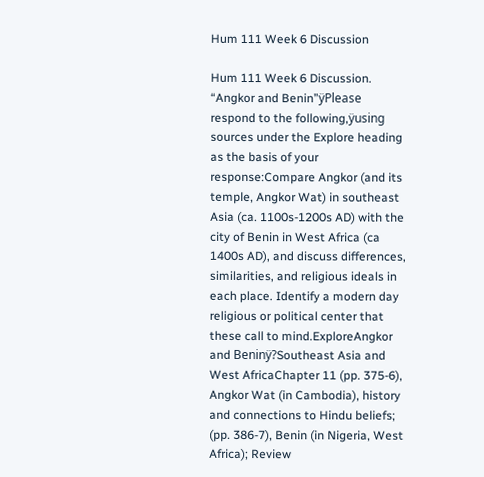Hum 111 Week 6 Discussion

Hum 111 Week 6 Discussion. “Angkor and Benin”ÿPlease respond to the following,ÿusing sources under the Explore heading as the basis of your response:Compare Angkor (and its temple, Angkor Wat) in southeast Asia (ca. 1100s-1200s AD) with the city of Benin in West Africa (ca 1400s AD), and discuss differences, similarities, and religious ideals in each place. Identify a modern day religious or political center that these call to mind.ExploreAngkor and Beninÿ?Southeast Asia and West AfricaChapter 11 (pp. 375-6), Angkor Wat (in Cambodia), history and connections to Hindu beliefs; (pp. 386-7), Benin (in Nigeria, West Africa); Review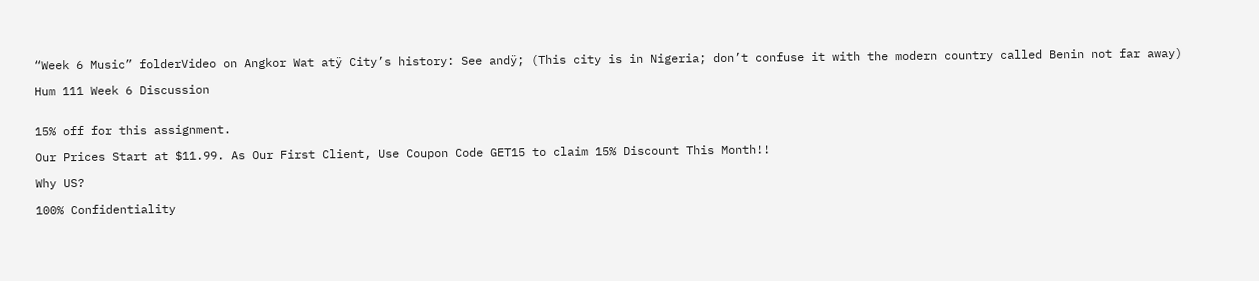“Week 6 Music” folderVideo on Angkor Wat atÿ City’s history: See andÿ; (This city is in Nigeria; don’t confuse it with the modern country called Benin not far away)

Hum 111 Week 6 Discussion


15% off for this assignment.

Our Prices Start at $11.99. As Our First Client, Use Coupon Code GET15 to claim 15% Discount This Month!!

Why US?

100% Confidentiality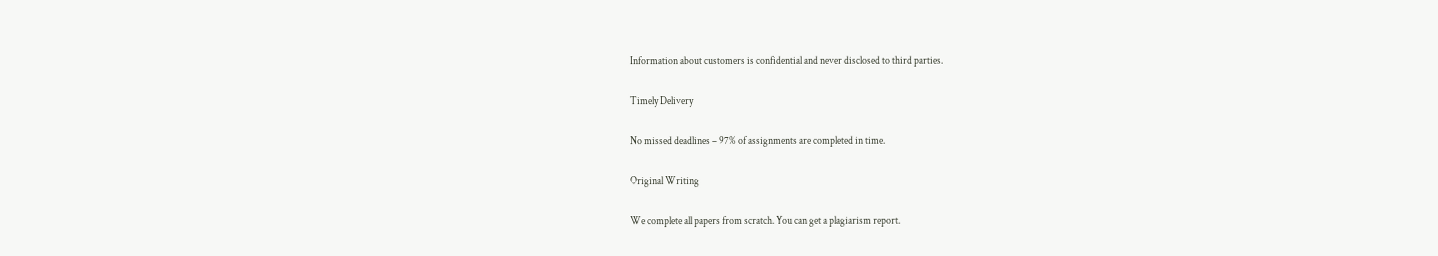Information about customers is confidential and never disclosed to third parties.

Timely Delivery

No missed deadlines – 97% of assignments are completed in time.

Original Writing

We complete all papers from scratch. You can get a plagiarism report.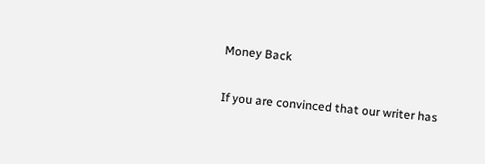Money Back

If you are convinced that our writer has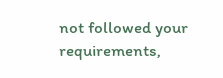not followed your requirements,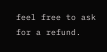feel free to ask for a refund.